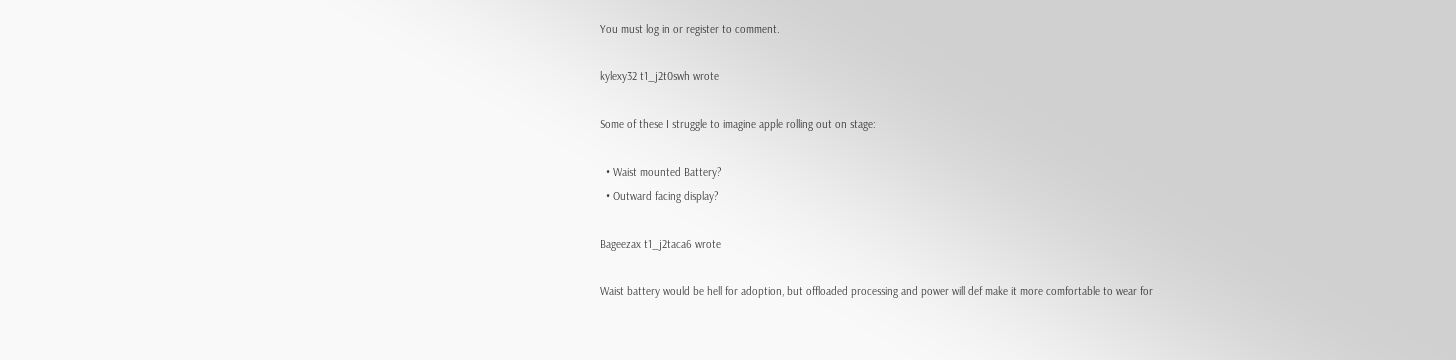You must log in or register to comment.

kylexy32 t1_j2t0swh wrote

Some of these I struggle to imagine apple rolling out on stage:

  • Waist mounted Battery?
  • Outward facing display?

Bageezax t1_j2taca6 wrote

Waist battery would be hell for adoption, but offloaded processing and power will def make it more comfortable to wear for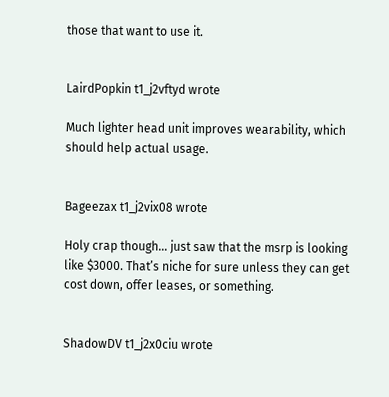those that want to use it.


LairdPopkin t1_j2vftyd wrote

Much lighter head unit improves wearability, which should help actual usage.


Bageezax t1_j2vix08 wrote

Holy crap though… just saw that the msrp is looking like $3000. That’s niche for sure unless they can get cost down, offer leases, or something.


ShadowDV t1_j2x0ciu wrote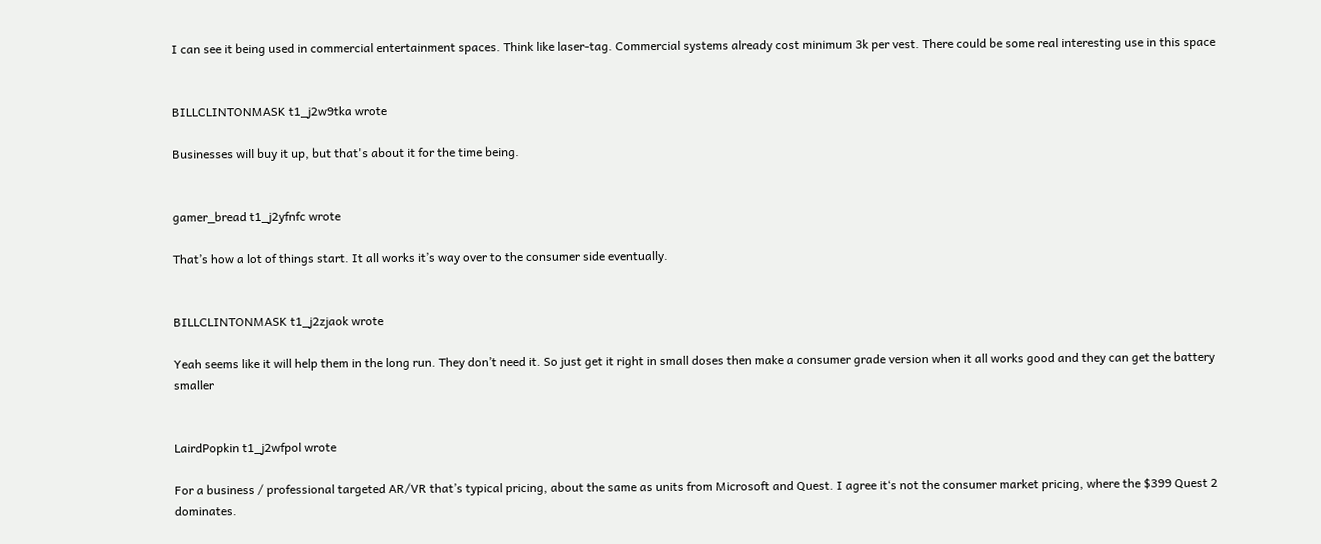I can see it being used in commercial entertainment spaces. Think like laser-tag. Commercial systems already cost minimum 3k per vest. There could be some real interesting use in this space


BILLCLINTONMASK t1_j2w9tka wrote

Businesses will buy it up, but that's about it for the time being.


gamer_bread t1_j2yfnfc wrote

That’s how a lot of things start. It all works it’s way over to the consumer side eventually.


BILLCLINTONMASK t1_j2zjaok wrote

Yeah seems like it will help them in the long run. They don’t need it. So just get it right in small doses then make a consumer grade version when it all works good and they can get the battery smaller


LairdPopkin t1_j2wfpol wrote

For a business / professional targeted AR/VR that’s typical pricing, about the same as units from Microsoft and Quest. I agree it‘s not the consumer market pricing, where the $399 Quest 2 dominates.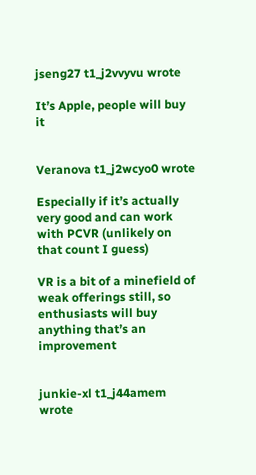jseng27 t1_j2vvyvu wrote

It’s Apple, people will buy it


Veranova t1_j2wcyo0 wrote

Especially if it’s actually very good and can work with PCVR (unlikely on that count I guess)

VR is a bit of a minefield of weak offerings still, so enthusiasts will buy anything that’s an improvement


junkie-xl t1_j44amem wrote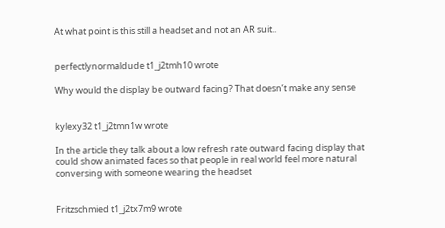At what point is this still a headset and not an AR suit..


perfectlynormaldude t1_j2tmh10 wrote

Why would the display be outward facing? That doesn’t make any sense


kylexy32 t1_j2tmn1w wrote

In the article they talk about a low refresh rate outward facing display that could show animated faces so that people in real world feel more natural conversing with someone wearing the headset


Fritzschmied t1_j2tx7m9 wrote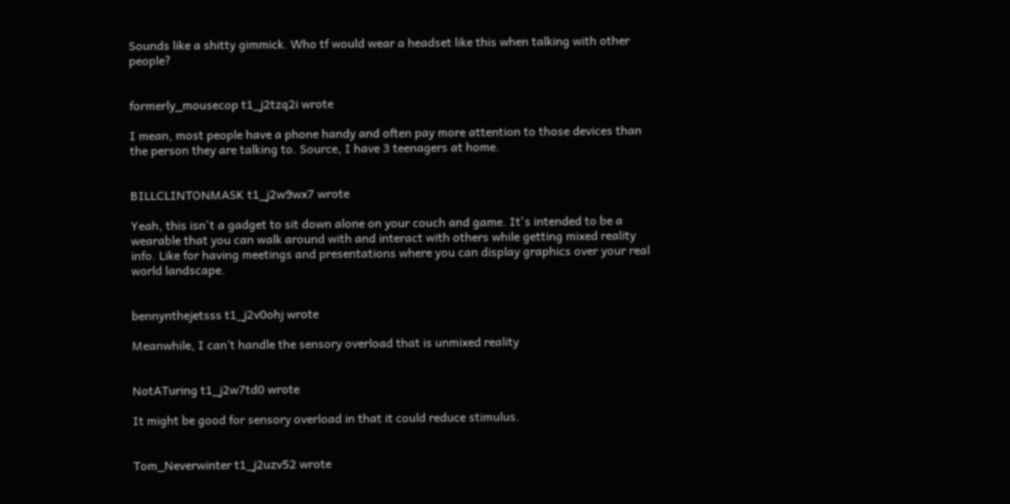Sounds like a shitty gimmick. Who tf would wear a headset like this when talking with other people?


formerly_mousecop t1_j2tzq2i wrote

I mean, most people have a phone handy and often pay more attention to those devices than the person they are talking to. Source, I have 3 teenagers at home.


BILLCLINTONMASK t1_j2w9wx7 wrote

Yeah, this isn't a gadget to sit down alone on your couch and game. It's intended to be a wearable that you can walk around with and interact with others while getting mixed reality info. Like for having meetings and presentations where you can display graphics over your real world landscape.


bennynthejetsss t1_j2v0ohj wrote

Meanwhile, I can’t handle the sensory overload that is unmixed reality


NotATuring t1_j2w7td0 wrote

It might be good for sensory overload in that it could reduce stimulus.


Tom_Neverwinter t1_j2uzv52 wrote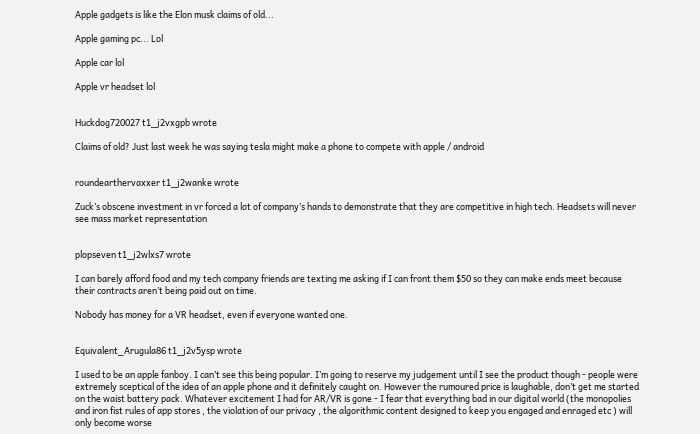Apple gadgets is like the Elon musk claims of old...

Apple gaming pc... Lol

Apple car lol

Apple vr headset lol


Huckdog720027 t1_j2vxgpb wrote

Claims of old? Just last week he was saying tesla might make a phone to compete with apple / android


roundearthervaxxer t1_j2wanke wrote

Zuck’s obscene investment in vr forced a lot of company’s hands to demonstrate that they are competitive in high tech. Headsets will never see mass market representation


plopseven t1_j2wlxs7 wrote

I can barely afford food and my tech company friends are texting me asking if I can front them $50 so they can make ends meet because their contracts aren’t being paid out on time.

Nobody has money for a VR headset, even if everyone wanted one.


Equivalent_Arugula86 t1_j2v5ysp wrote

I used to be an apple fanboy. I can’t see this being popular. I’m going to reserve my judgement until I see the product though - people were extremely sceptical of the idea of an apple phone and it definitely caught on. However the rumoured price is laughable, don’t get me started on the waist battery pack. Whatever excitement I had for AR/VR is gone - I fear that everything bad in our digital world (the monopolies and iron fist rules of app stores , the violation of our privacy , the algorithmic content designed to keep you engaged and enraged etc ) will only become worse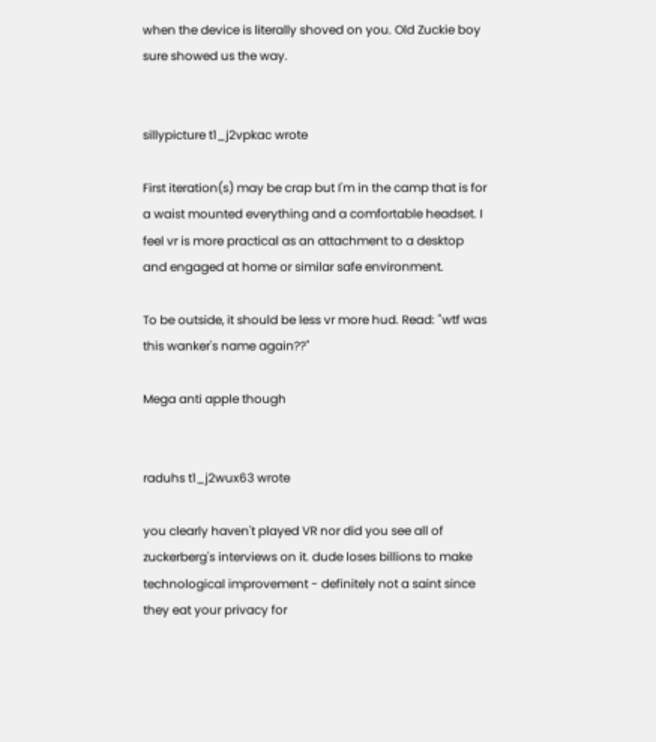when the device is literally shoved on you. Old Zuckie boy sure showed us the way.


sillypicture t1_j2vpkac wrote

First iteration(s) may be crap but I'm in the camp that is for a waist mounted everything and a comfortable headset. I feel vr is more practical as an attachment to a desktop and engaged at home or similar safe environment.

To be outside, it should be less vr more hud. Read: "wtf was this wanker's name again??"

Mega anti apple though


raduhs t1_j2wux63 wrote

you clearly haven't played VR nor did you see all of zuckerberg's interviews on it. dude loses billions to make technological improvement - definitely not a saint since they eat your privacy for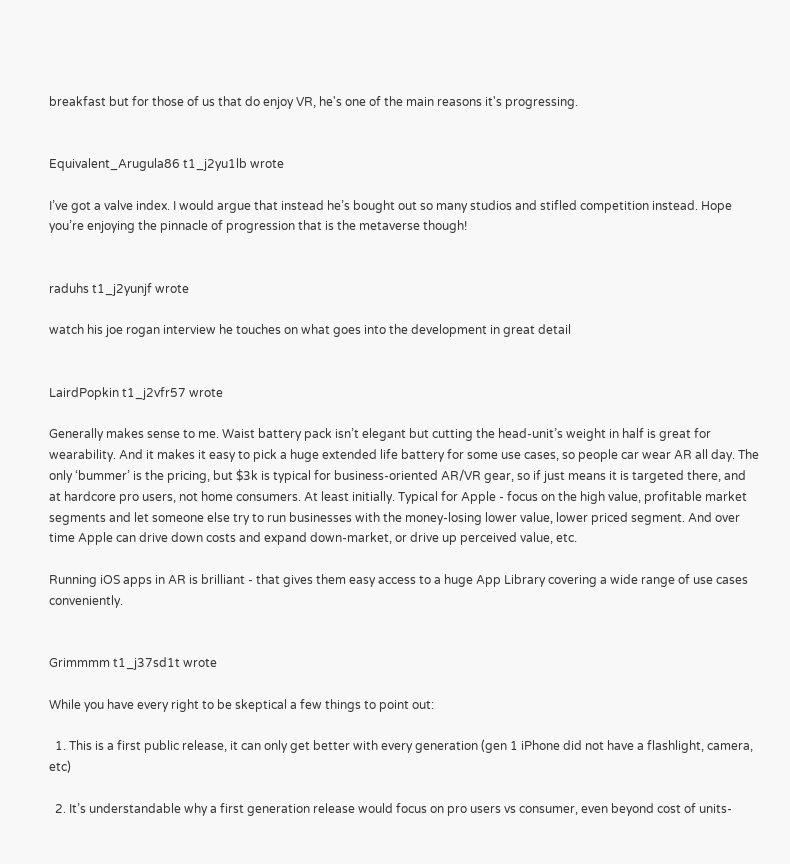breakfast but for those of us that do enjoy VR, he's one of the main reasons it's progressing.


Equivalent_Arugula86 t1_j2yu1lb wrote

I’ve got a valve index. I would argue that instead he’s bought out so many studios and stifled competition instead. Hope you’re enjoying the pinnacle of progression that is the metaverse though!


raduhs t1_j2yunjf wrote

watch his joe rogan interview he touches on what goes into the development in great detail


LairdPopkin t1_j2vfr57 wrote

Generally makes sense to me. Waist battery pack isn’t elegant but cutting the head-unit’s weight in half is great for wearability. And it makes it easy to pick a huge extended life battery for some use cases, so people car wear AR all day. The only ‘bummer’ is the pricing, but $3k is typical for business-oriented AR/VR gear, so if just means it is targeted there, and at hardcore pro users, not home consumers. At least initially. Typical for Apple - focus on the high value, profitable market segments and let someone else try to run businesses with the money-losing lower value, lower priced segment. And over time Apple can drive down costs and expand down-market, or drive up perceived value, etc.

Running iOS apps in AR is brilliant - that gives them easy access to a huge App Library covering a wide range of use cases conveniently.


Grimmmm t1_j37sd1t wrote

While you have every right to be skeptical a few things to point out:

  1. This is a first public release, it can only get better with every generation (gen 1 iPhone did not have a flashlight, camera, etc)

  2. It’s understandable why a first generation release would focus on pro users vs consumer, even beyond cost of units-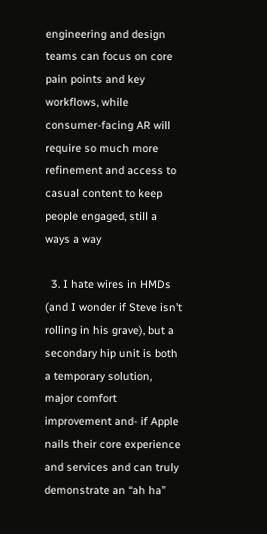engineering and design teams can focus on core pain points and key workflows, while consumer-facing AR will require so much more refinement and access to casual content to keep people engaged, still a ways a way

  3. I hate wires in HMDs (and I wonder if Steve isn’t rolling in his grave), but a secondary hip unit is both a temporary solution, major comfort improvement and- if Apple nails their core experience and services and can truly demonstrate an “ah ha”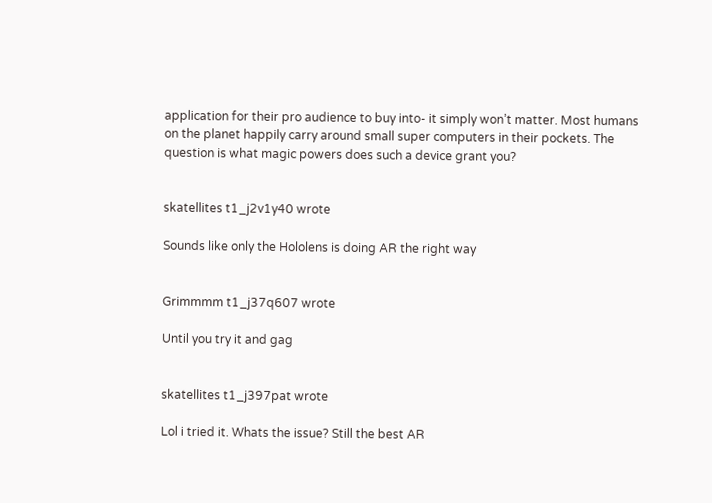application for their pro audience to buy into- it simply won’t matter. Most humans on the planet happily carry around small super computers in their pockets. The question is what magic powers does such a device grant you?


skatellites t1_j2v1y40 wrote

Sounds like only the Hololens is doing AR the right way


Grimmmm t1_j37q607 wrote

Until you try it and gag


skatellites t1_j397pat wrote

Lol i tried it. Whats the issue? Still the best AR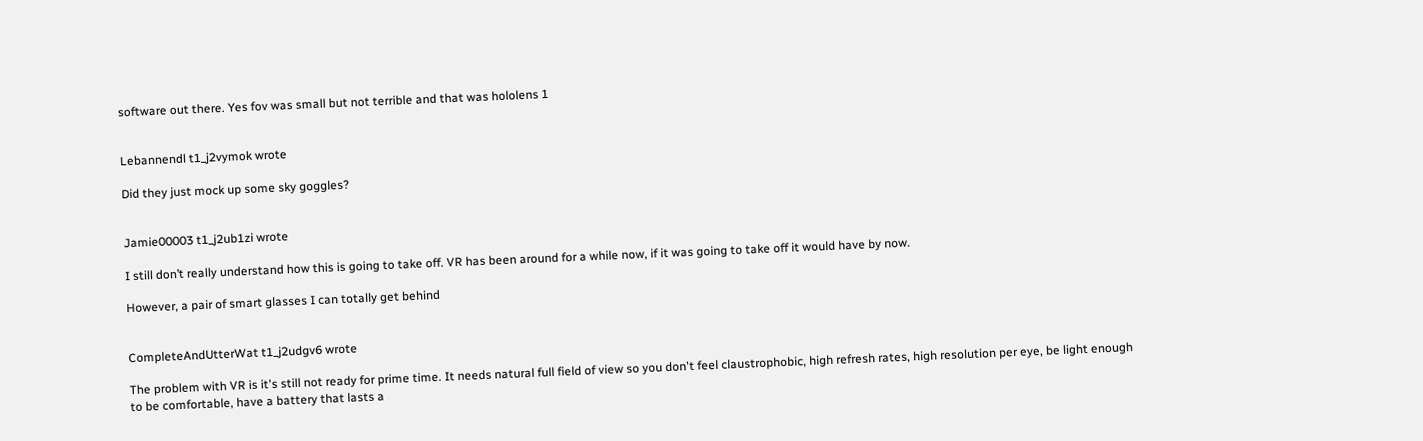software out there. Yes fov was small but not terrible and that was hololens 1


Lebannendl t1_j2vymok wrote

Did they just mock up some sky goggles?


Jamie00003 t1_j2ub1zi wrote

I still don’t really understand how this is going to take off. VR has been around for a while now, if it was going to take off it would have by now.

However, a pair of smart glasses I can totally get behind


CompleteAndUtterWat t1_j2udgv6 wrote

The problem with VR is it's still not ready for prime time. It needs natural full field of view so you don't feel claustrophobic, high refresh rates, high resolution per eye, be light enough to be comfortable, have a battery that lasts a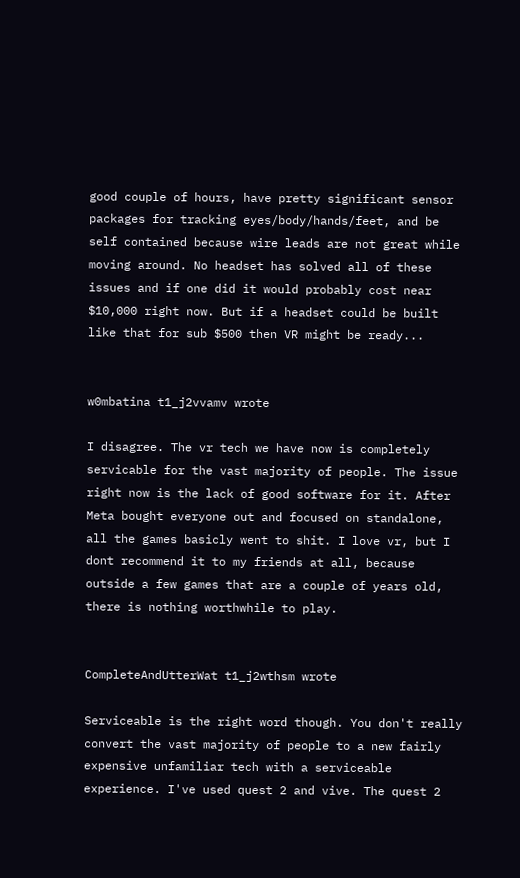good couple of hours, have pretty significant sensor packages for tracking eyes/body/hands/feet, and be self contained because wire leads are not great while moving around. No headset has solved all of these issues and if one did it would probably cost near $10,000 right now. But if a headset could be built like that for sub $500 then VR might be ready...


w0mbatina t1_j2vvamv wrote

I disagree. The vr tech we have now is completely servicable for the vast majority of people. The issue right now is the lack of good software for it. After Meta bought everyone out and focused on standalone, all the games basicly went to shit. I love vr, but I dont recommend it to my friends at all, because outside a few games that are a couple of years old, there is nothing worthwhile to play.


CompleteAndUtterWat t1_j2wthsm wrote

Serviceable is the right word though. You don't really convert the vast majority of people to a new fairly expensive unfamiliar tech with a serviceable experience. I've used quest 2 and vive. The quest 2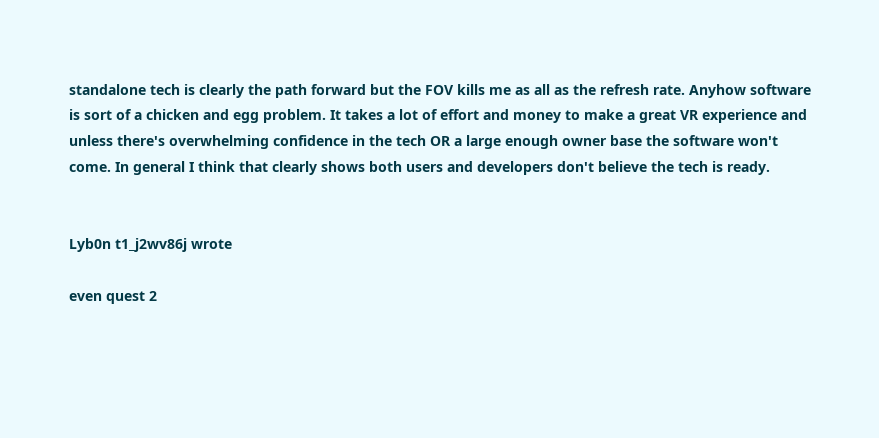standalone tech is clearly the path forward but the FOV kills me as all as the refresh rate. Anyhow software is sort of a chicken and egg problem. It takes a lot of effort and money to make a great VR experience and unless there's overwhelming confidence in the tech OR a large enough owner base the software won't come. In general I think that clearly shows both users and developers don't believe the tech is ready.


Lyb0n t1_j2wv86j wrote

even quest 2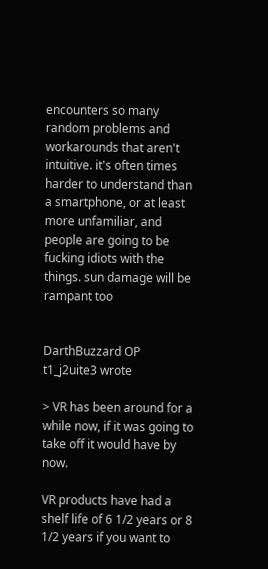encounters so many random problems and workarounds that aren't intuitive. it's often times harder to understand than a smartphone, or at least more unfamiliar, and people are going to be fucking idiots with the things. sun damage will be rampant too


DarthBuzzard OP t1_j2uite3 wrote

> VR has been around for a while now, if it was going to take off it would have by now.

VR products have had a shelf life of 6 1/2 years or 8 1/2 years if you want to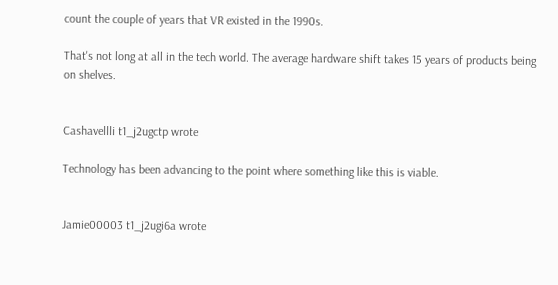count the couple of years that VR existed in the 1990s.

That's not long at all in the tech world. The average hardware shift takes 15 years of products being on shelves.


Cashavellli t1_j2ugctp wrote

Technology has been advancing to the point where something like this is viable.


Jamie00003 t1_j2ugi6a wrote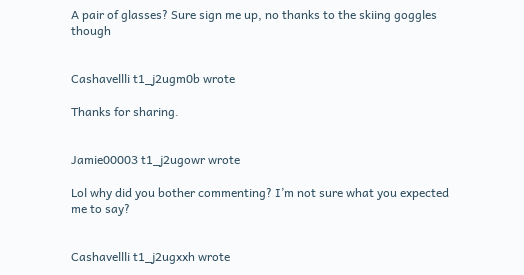A pair of glasses? Sure sign me up, no thanks to the skiing goggles though


Cashavellli t1_j2ugm0b wrote

Thanks for sharing.


Jamie00003 t1_j2ugowr wrote

Lol why did you bother commenting? I’m not sure what you expected me to say?


Cashavellli t1_j2ugxxh wrote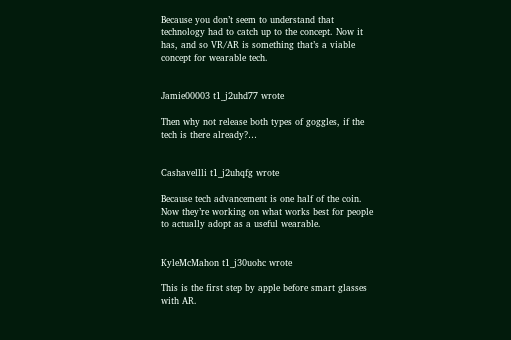Because you don’t seem to understand that technology had to catch up to the concept. Now it has, and so VR/AR is something that’s a viable concept for wearable tech.


Jamie00003 t1_j2uhd77 wrote

Then why not release both types of goggles, if the tech is there already?…


Cashavellli t1_j2uhqfg wrote

Because tech advancement is one half of the coin. Now they’re working on what works best for people to actually adopt as a useful wearable.


KyleMcMahon t1_j30uohc wrote

This is the first step by apple before smart glasses with AR.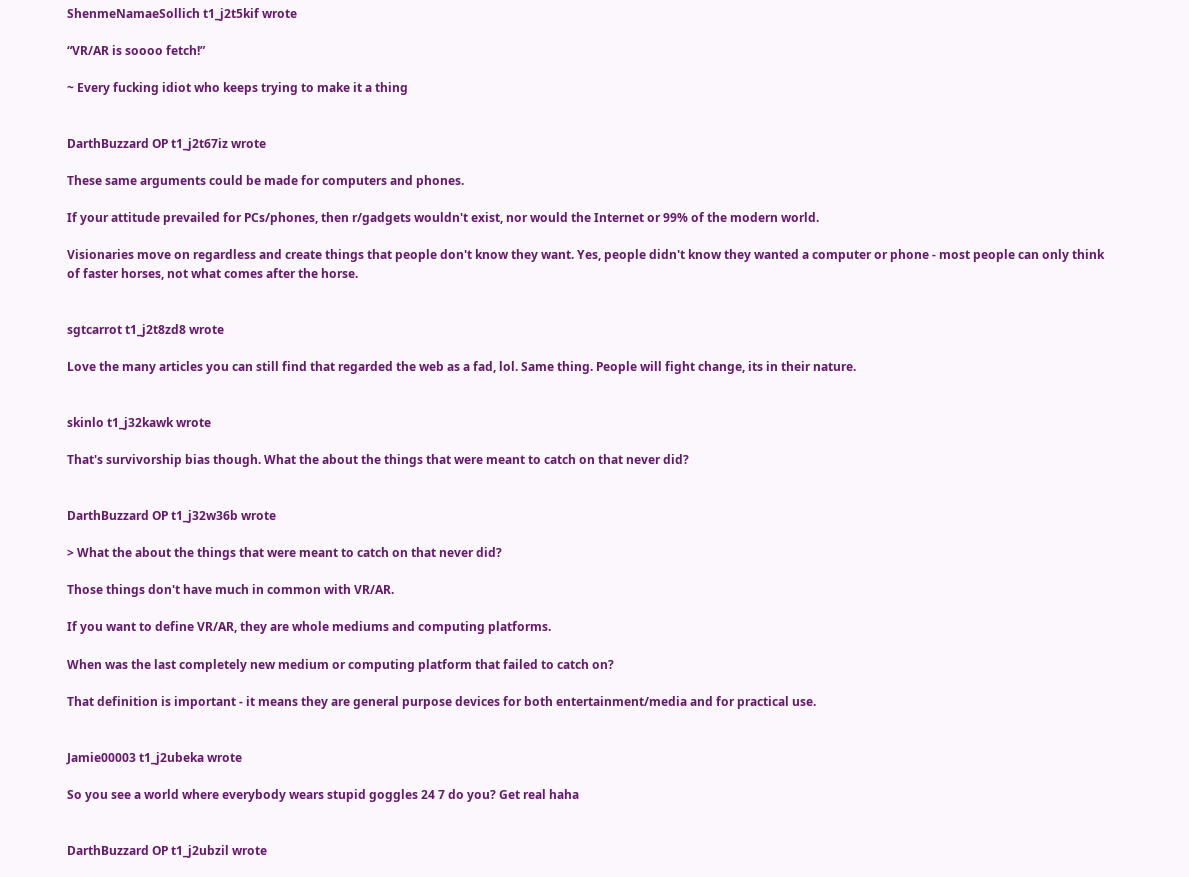ShenmeNamaeSollich t1_j2t5kif wrote

“VR/AR is soooo fetch!”

~ Every fucking idiot who keeps trying to make it a thing


DarthBuzzard OP t1_j2t67iz wrote

These same arguments could be made for computers and phones.

If your attitude prevailed for PCs/phones, then r/gadgets wouldn't exist, nor would the Internet or 99% of the modern world.

Visionaries move on regardless and create things that people don't know they want. Yes, people didn't know they wanted a computer or phone - most people can only think of faster horses, not what comes after the horse.


sgtcarrot t1_j2t8zd8 wrote

Love the many articles you can still find that regarded the web as a fad, lol. Same thing. People will fight change, its in their nature.


skinlo t1_j32kawk wrote

That's survivorship bias though. What the about the things that were meant to catch on that never did?


DarthBuzzard OP t1_j32w36b wrote

> What the about the things that were meant to catch on that never did?

Those things don't have much in common with VR/AR.

If you want to define VR/AR, they are whole mediums and computing platforms.

When was the last completely new medium or computing platform that failed to catch on?

That definition is important - it means they are general purpose devices for both entertainment/media and for practical use.


Jamie00003 t1_j2ubeka wrote

So you see a world where everybody wears stupid goggles 24 7 do you? Get real haha


DarthBuzzard OP t1_j2ubzil wrote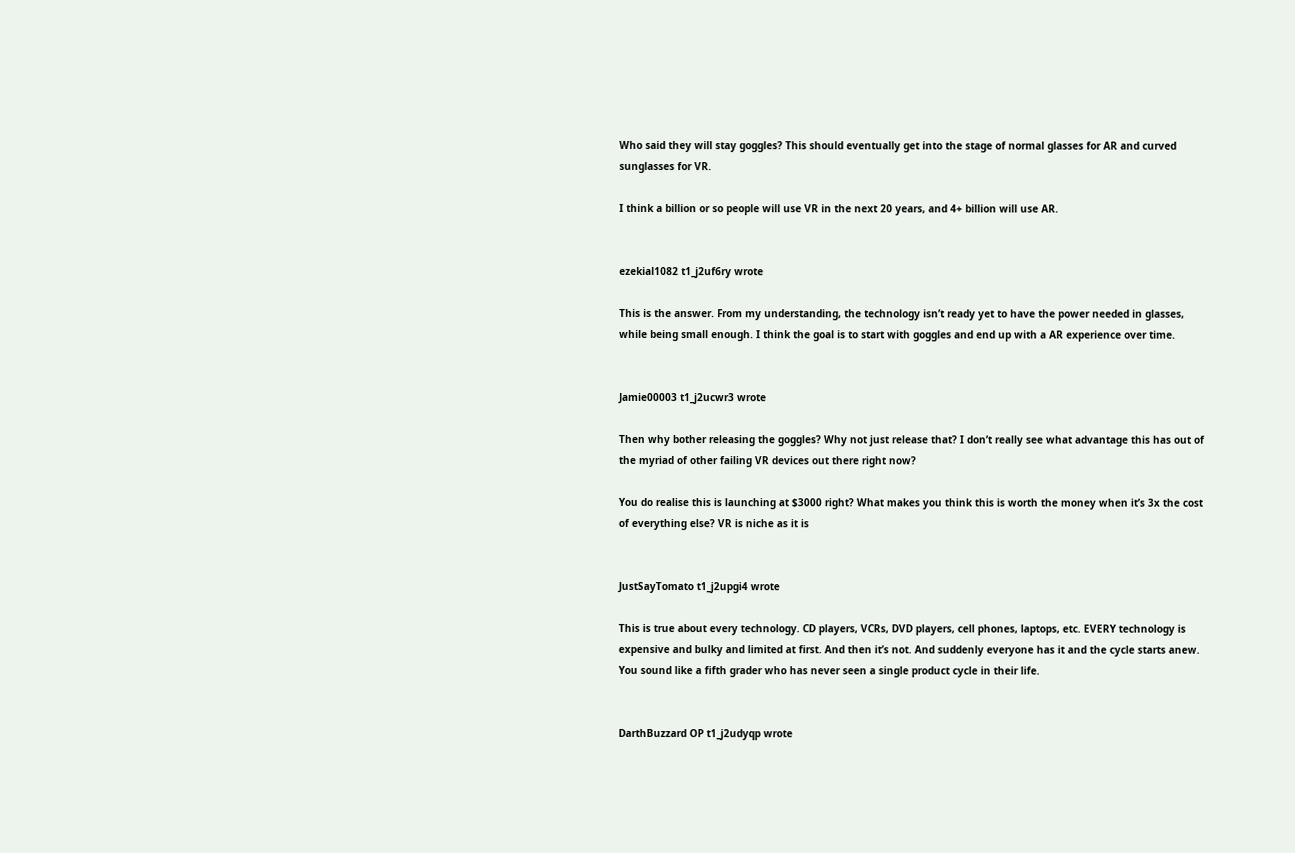Who said they will stay goggles? This should eventually get into the stage of normal glasses for AR and curved sunglasses for VR.

I think a billion or so people will use VR in the next 20 years, and 4+ billion will use AR.


ezekial1082 t1_j2uf6ry wrote

This is the answer. From my understanding, the technology isn’t ready yet to have the power needed in glasses, while being small enough. I think the goal is to start with goggles and end up with a AR experience over time.


Jamie00003 t1_j2ucwr3 wrote

Then why bother releasing the goggles? Why not just release that? I don’t really see what advantage this has out of the myriad of other failing VR devices out there right now?

You do realise this is launching at $3000 right? What makes you think this is worth the money when it’s 3x the cost of everything else? VR is niche as it is


JustSayTomato t1_j2upgi4 wrote

This is true about every technology. CD players, VCRs, DVD players, cell phones, laptops, etc. EVERY technology is expensive and bulky and limited at first. And then it’s not. And suddenly everyone has it and the cycle starts anew. You sound like a fifth grader who has never seen a single product cycle in their life.


DarthBuzzard OP t1_j2udyqp wrote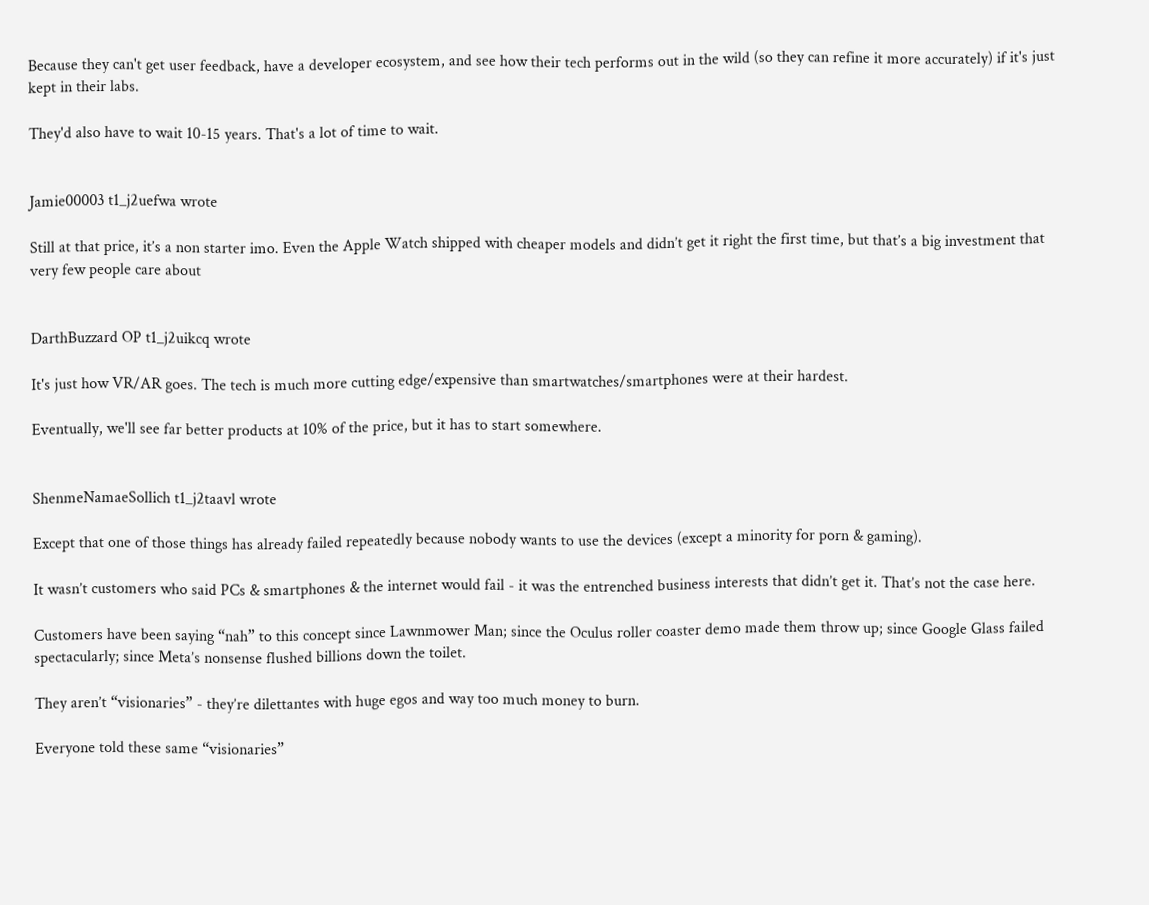Because they can't get user feedback, have a developer ecosystem, and see how their tech performs out in the wild (so they can refine it more accurately) if it's just kept in their labs.

They'd also have to wait 10-15 years. That's a lot of time to wait.


Jamie00003 t1_j2uefwa wrote

Still at that price, it’s a non starter imo. Even the Apple Watch shipped with cheaper models and didn’t get it right the first time, but that’s a big investment that very few people care about


DarthBuzzard OP t1_j2uikcq wrote

It's just how VR/AR goes. The tech is much more cutting edge/expensive than smartwatches/smartphones were at their hardest.

Eventually, we'll see far better products at 10% of the price, but it has to start somewhere.


ShenmeNamaeSollich t1_j2taavl wrote

Except that one of those things has already failed repeatedly because nobody wants to use the devices (except a minority for porn & gaming).

It wasn’t customers who said PCs & smartphones & the internet would fail - it was the entrenched business interests that didn’t get it. That’s not the case here.

Customers have been saying “nah” to this concept since Lawnmower Man; since the Oculus roller coaster demo made them throw up; since Google Glass failed spectacularly; since Meta’s nonsense flushed billions down the toilet.

They aren’t “visionaries” - they’re dilettantes with huge egos and way too much money to burn.

Everyone told these same “visionaries”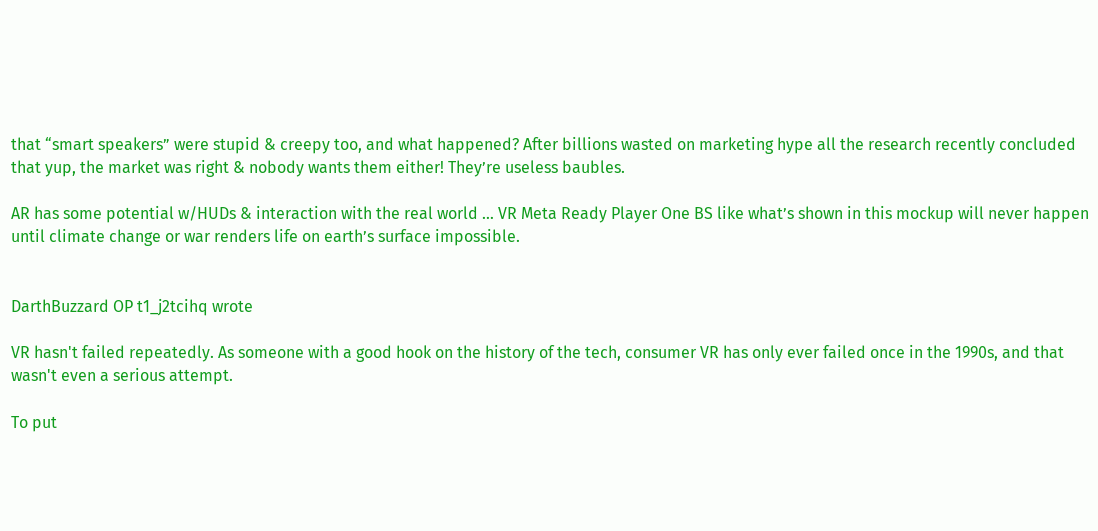that “smart speakers” were stupid & creepy too, and what happened? After billions wasted on marketing hype all the research recently concluded that yup, the market was right & nobody wants them either! They’re useless baubles.

AR has some potential w/HUDs & interaction with the real world … VR Meta Ready Player One BS like what’s shown in this mockup will never happen until climate change or war renders life on earth’s surface impossible.


DarthBuzzard OP t1_j2tcihq wrote

VR hasn't failed repeatedly. As someone with a good hook on the history of the tech, consumer VR has only ever failed once in the 1990s, and that wasn't even a serious attempt.

To put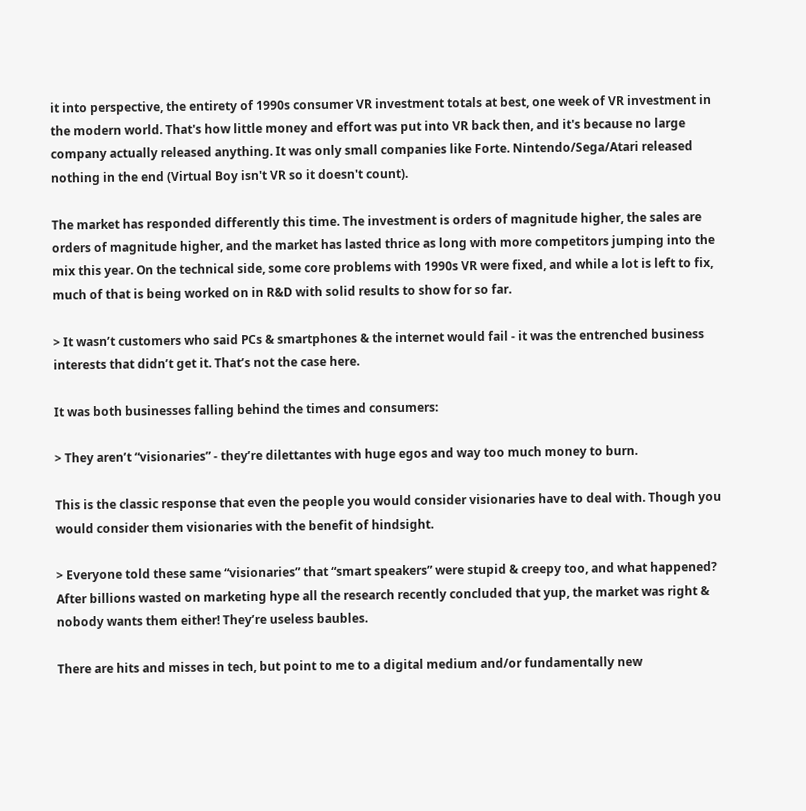it into perspective, the entirety of 1990s consumer VR investment totals at best, one week of VR investment in the modern world. That's how little money and effort was put into VR back then, and it's because no large company actually released anything. It was only small companies like Forte. Nintendo/Sega/Atari released nothing in the end (Virtual Boy isn't VR so it doesn't count).

The market has responded differently this time. The investment is orders of magnitude higher, the sales are orders of magnitude higher, and the market has lasted thrice as long with more competitors jumping into the mix this year. On the technical side, some core problems with 1990s VR were fixed, and while a lot is left to fix, much of that is being worked on in R&D with solid results to show for so far.

> It wasn’t customers who said PCs & smartphones & the internet would fail - it was the entrenched business interests that didn’t get it. That’s not the case here.

It was both businesses falling behind the times and consumers:

> They aren’t “visionaries” - they’re dilettantes with huge egos and way too much money to burn.

This is the classic response that even the people you would consider visionaries have to deal with. Though you would consider them visionaries with the benefit of hindsight.

> Everyone told these same “visionaries” that “smart speakers” were stupid & creepy too, and what happened? After billions wasted on marketing hype all the research recently concluded that yup, the market was right & nobody wants them either! They’re useless baubles.

There are hits and misses in tech, but point to me to a digital medium and/or fundamentally new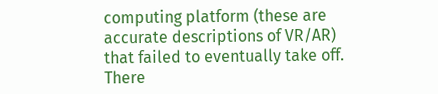computing platform (these are accurate descriptions of VR/AR) that failed to eventually take off. There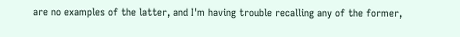are no examples of the latter, and I'm having trouble recalling any of the former,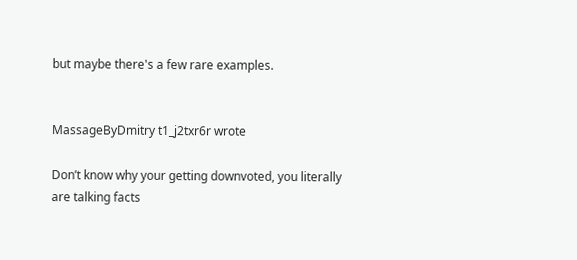but maybe there's a few rare examples.


MassageByDmitry t1_j2txr6r wrote

Don’t know why your getting downvoted, you literally are talking facts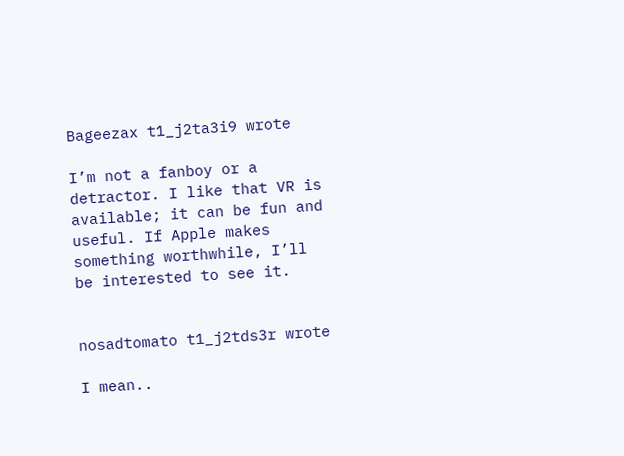Bageezax t1_j2ta3i9 wrote

I’m not a fanboy or a detractor. I like that VR is available; it can be fun and useful. If Apple makes something worthwhile, I’ll be interested to see it.


nosadtomato t1_j2tds3r wrote

I mean..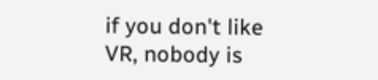if you don't like VR, nobody is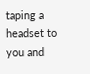taping a headset to you and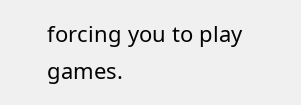forcing you to play games.